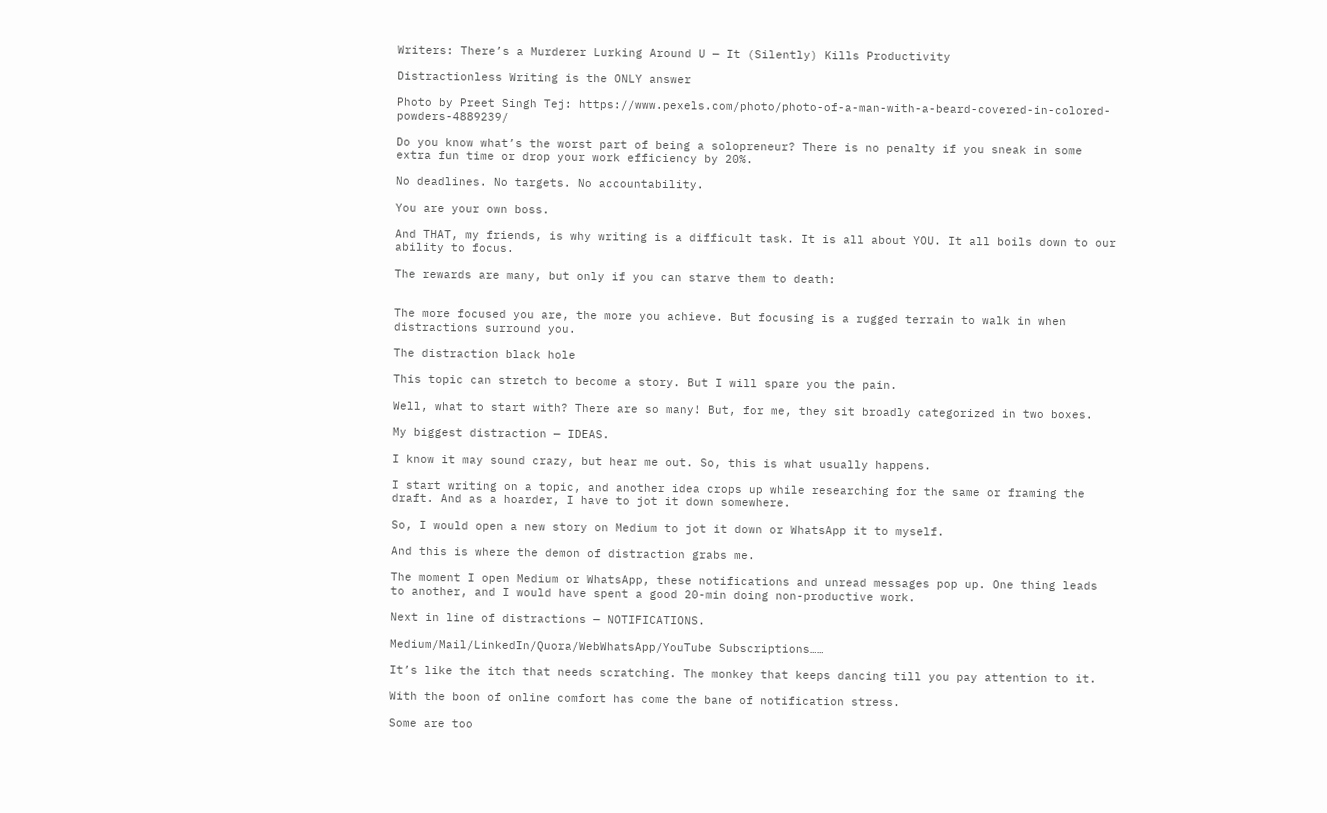Writers: There’s a Murderer Lurking Around U — It (Silently) Kills Productivity

Distractionless Writing is the ONLY answer

Photo by Preet Singh Tej: https://www.pexels.com/photo/photo-of-a-man-with-a-beard-covered-in-colored-powders-4889239/

Do you know what’s the worst part of being a solopreneur? There is no penalty if you sneak in some extra fun time or drop your work efficiency by 20%.

No deadlines. No targets. No accountability.

You are your own boss.

And THAT, my friends, is why writing is a difficult task. It is all about YOU. It all boils down to our ability to focus.

The rewards are many, but only if you can starve them to death:


The more focused you are, the more you achieve. But focusing is a rugged terrain to walk in when distractions surround you.

The distraction black hole

This topic can stretch to become a story. But I will spare you the pain.

Well, what to start with? There are so many! But, for me, they sit broadly categorized in two boxes.

My biggest distraction — IDEAS.

I know it may sound crazy, but hear me out. So, this is what usually happens.

I start writing on a topic, and another idea crops up while researching for the same or framing the draft. And as a hoarder, I have to jot it down somewhere.

So, I would open a new story on Medium to jot it down or WhatsApp it to myself.

And this is where the demon of distraction grabs me.

The moment I open Medium or WhatsApp, these notifications and unread messages pop up. One thing leads to another, and I would have spent a good 20-min doing non-productive work.

Next in line of distractions — NOTIFICATIONS.

Medium/Mail/LinkedIn/Quora/WebWhatsApp/YouTube Subscriptions……

It’s like the itch that needs scratching. The monkey that keeps dancing till you pay attention to it.

With the boon of online comfort has come the bane of notification stress.

Some are too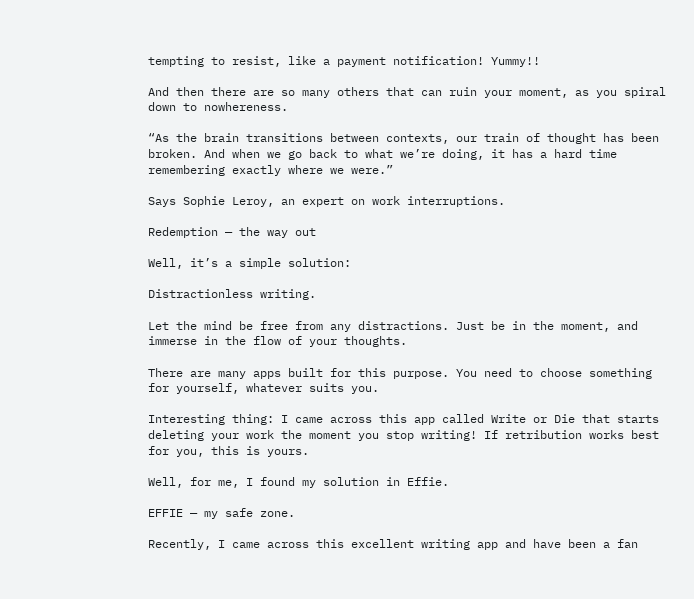tempting to resist, like a payment notification! Yummy!!

And then there are so many others that can ruin your moment, as you spiral down to nowhereness.

“As the brain transitions between contexts, our train of thought has been broken. And when we go back to what we’re doing, it has a hard time remembering exactly where we were.”

Says Sophie Leroy, an expert on work interruptions.

Redemption — the way out

Well, it’s a simple solution:

Distractionless writing.

Let the mind be free from any distractions. Just be in the moment, and immerse in the flow of your thoughts.

There are many apps built for this purpose. You need to choose something for yourself, whatever suits you.

Interesting thing: I came across this app called Write or Die that starts deleting your work the moment you stop writing! If retribution works best for you, this is yours.

Well, for me, I found my solution in Effie.

EFFIE — my safe zone.

Recently, I came across this excellent writing app and have been a fan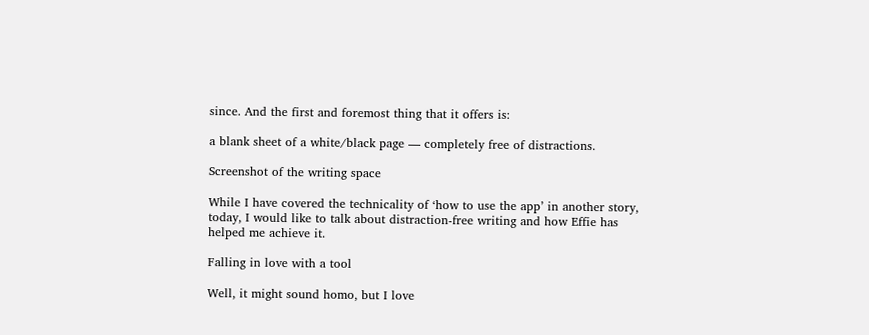since. And the first and foremost thing that it offers is:

a blank sheet of a white/black page — completely free of distractions.

Screenshot of the writing space

While I have covered the technicality of ‘how to use the app’ in another story, today, I would like to talk about distraction-free writing and how Effie has helped me achieve it.

Falling in love with a tool

Well, it might sound homo, but I love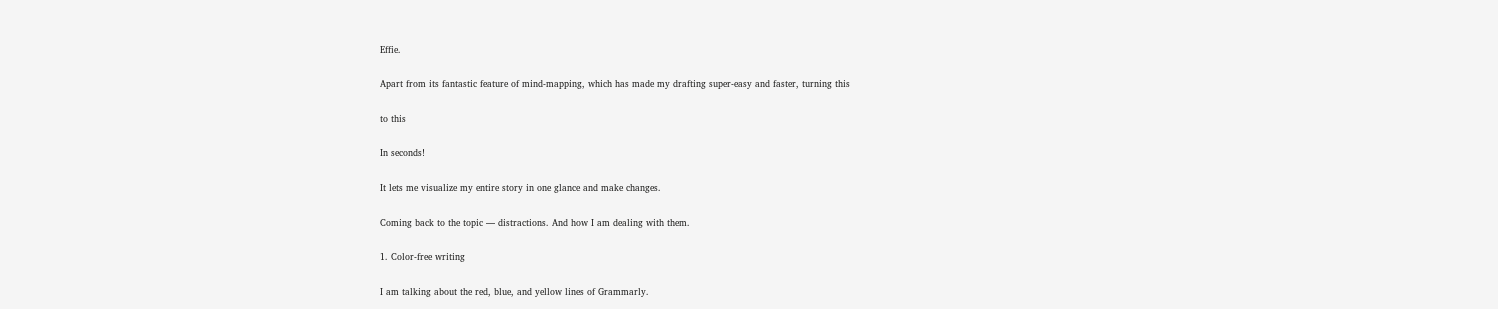Effie.

Apart from its fantastic feature of mind-mapping, which has made my drafting super-easy and faster, turning this

to this

In seconds!

It lets me visualize my entire story in one glance and make changes.

Coming back to the topic — distractions. And how I am dealing with them.

1. Color-free writing

I am talking about the red, blue, and yellow lines of Grammarly.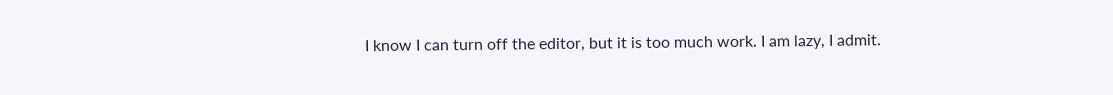I know I can turn off the editor, but it is too much work. I am lazy, I admit.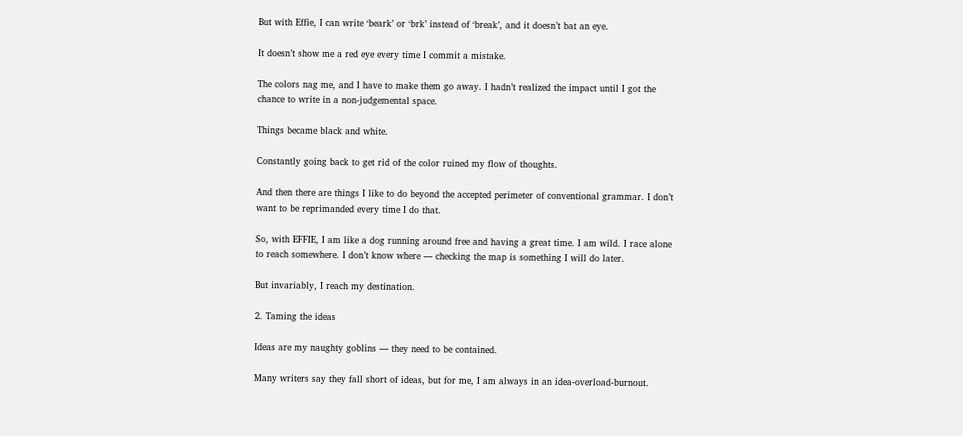But with Effie, I can write ‘beark’ or ‘brk’ instead of ‘break’, and it doesn’t bat an eye.

It doesn’t show me a red eye every time I commit a mistake.

The colors nag me, and I have to make them go away. I hadn’t realized the impact until I got the chance to write in a non-judgemental space.

Things became black and white.

Constantly going back to get rid of the color ruined my flow of thoughts.

And then there are things I like to do beyond the accepted perimeter of conventional grammar. I don’t want to be reprimanded every time I do that.

So, with EFFIE, I am like a dog running around free and having a great time. I am wild. I race alone to reach somewhere. I don’t know where — checking the map is something I will do later.

But invariably, I reach my destination.

2. Taming the ideas

Ideas are my naughty goblins — they need to be contained.

Many writers say they fall short of ideas, but for me, I am always in an idea-overload-burnout.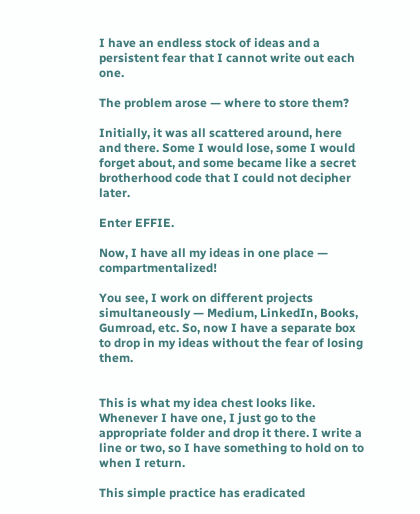I have an endless stock of ideas and a persistent fear that I cannot write out each one.

The problem arose — where to store them?

Initially, it was all scattered around, here and there. Some I would lose, some I would forget about, and some became like a secret brotherhood code that I could not decipher later.

Enter EFFIE.

Now, I have all my ideas in one place — compartmentalized!

You see, I work on different projects simultaneously — Medium, LinkedIn, Books, Gumroad, etc. So, now I have a separate box to drop in my ideas without the fear of losing them.


This is what my idea chest looks like. Whenever I have one, I just go to the appropriate folder and drop it there. I write a line or two, so I have something to hold on to when I return.

This simple practice has eradicated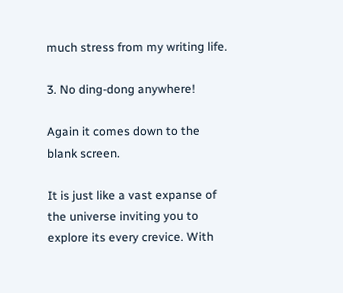much stress from my writing life.

3. No ding-dong anywhere!

Again it comes down to the blank screen.

It is just like a vast expanse of the universe inviting you to explore its every crevice. With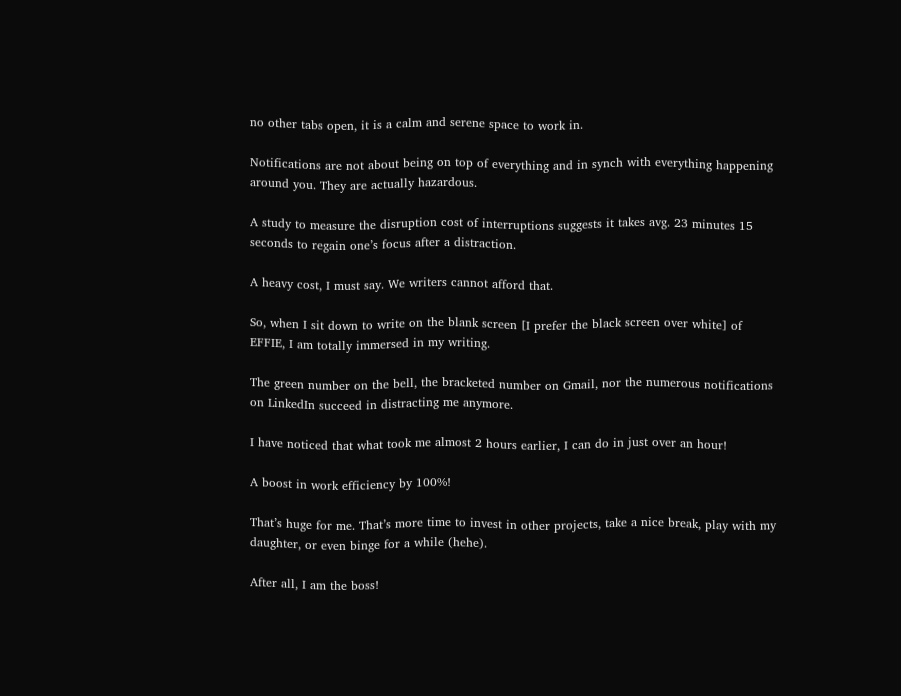no other tabs open, it is a calm and serene space to work in.

Notifications are not about being on top of everything and in synch with everything happening around you. They are actually hazardous.

A study to measure the disruption cost of interruptions suggests it takes avg. 23 minutes 15 seconds to regain one’s focus after a distraction.

A heavy cost, I must say. We writers cannot afford that.

So, when I sit down to write on the blank screen [I prefer the black screen over white] of EFFIE, I am totally immersed in my writing.

The green number on the bell, the bracketed number on Gmail, nor the numerous notifications on LinkedIn succeed in distracting me anymore.

I have noticed that what took me almost 2 hours earlier, I can do in just over an hour!

A boost in work efficiency by 100%!

That’s huge for me. That’s more time to invest in other projects, take a nice break, play with my daughter, or even binge for a while (hehe).

After all, I am the boss!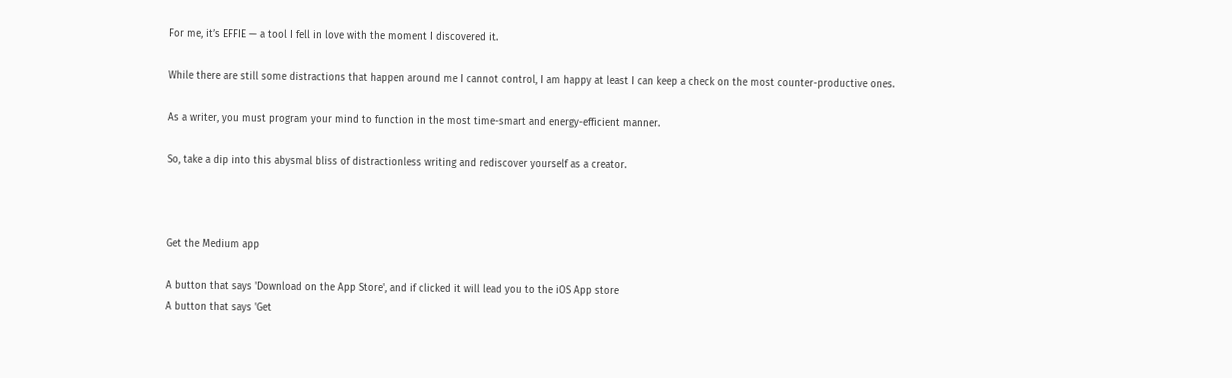For me, it’s EFFIE — a tool I fell in love with the moment I discovered it.

While there are still some distractions that happen around me I cannot control, I am happy at least I can keep a check on the most counter-productive ones.

As a writer, you must program your mind to function in the most time-smart and energy-efficient manner.

So, take a dip into this abysmal bliss of distractionless writing and rediscover yourself as a creator.



Get the Medium app

A button that says 'Download on the App Store', and if clicked it will lead you to the iOS App store
A button that says 'Get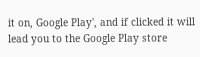it on, Google Play', and if clicked it will lead you to the Google Play store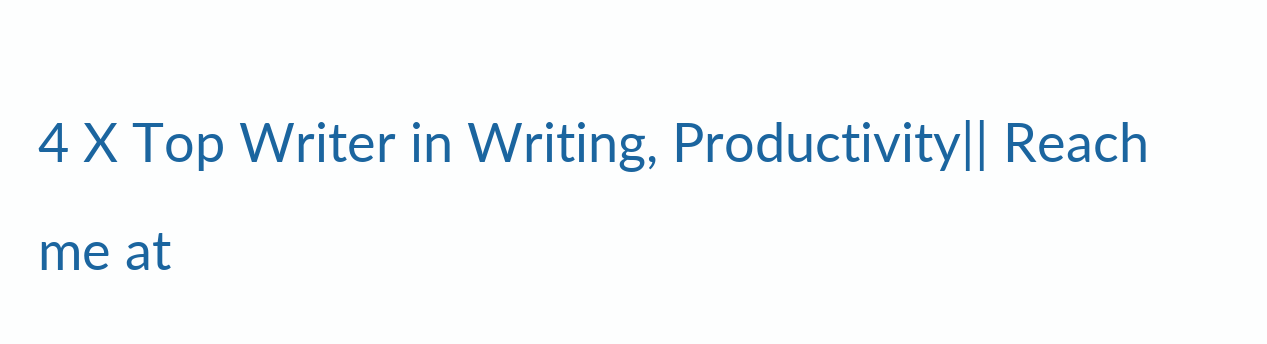4 X Top Writer in Writing, Productivity|| Reach me at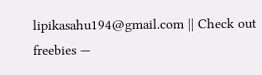lipikasahu194@gmail.com || Check out freebies —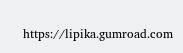https://lipika.gumroad.com